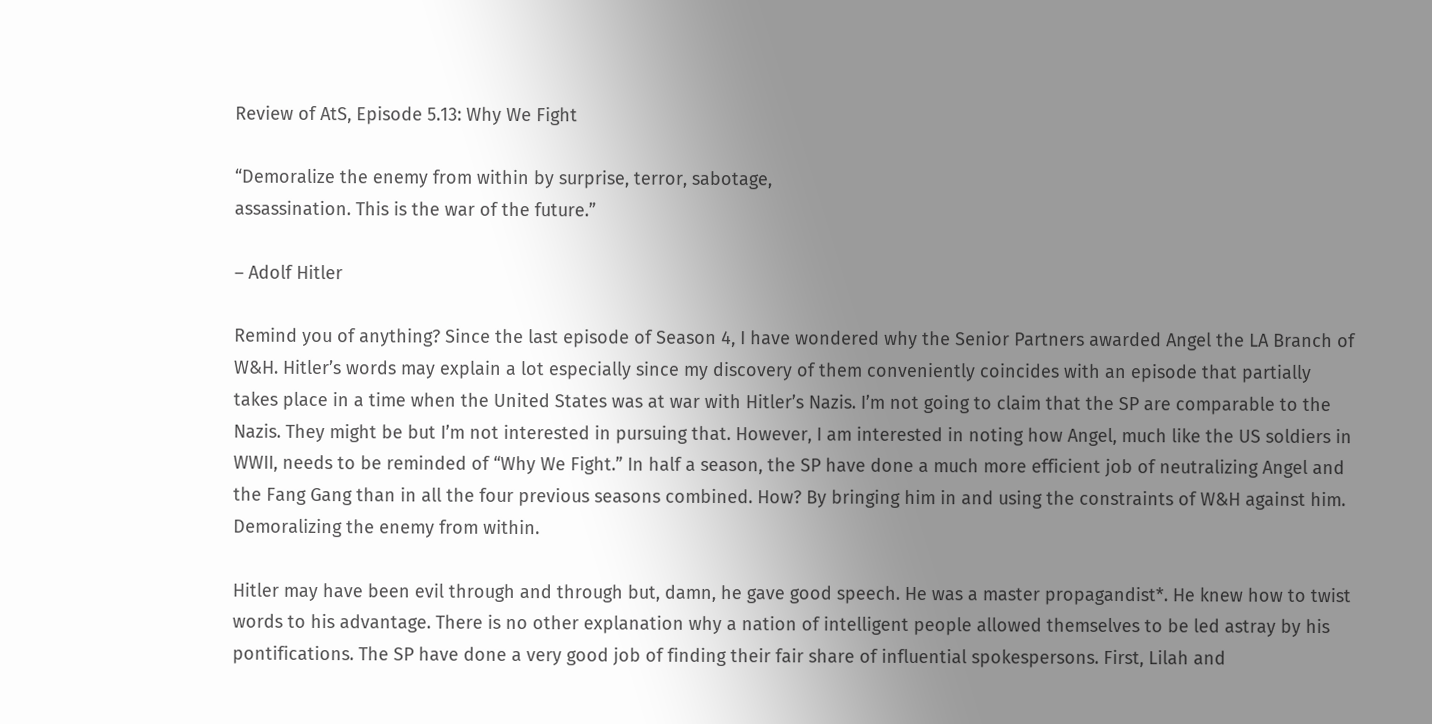Review of AtS, Episode 5.13: Why We Fight

“Demoralize the enemy from within by surprise, terror, sabotage,
assassination. This is the war of the future.”

– Adolf Hitler

Remind you of anything? Since the last episode of Season 4, I have wondered why the Senior Partners awarded Angel the LA Branch of W&H. Hitler’s words may explain a lot especially since my discovery of them conveniently coincides with an episode that partially takes place in a time when the United States was at war with Hitler’s Nazis. I’m not going to claim that the SP are comparable to the Nazis. They might be but I’m not interested in pursuing that. However, I am interested in noting how Angel, much like the US soldiers in WWII, needs to be reminded of “Why We Fight.” In half a season, the SP have done a much more efficient job of neutralizing Angel and the Fang Gang than in all the four previous seasons combined. How? By bringing him in and using the constraints of W&H against him. Demoralizing the enemy from within.

Hitler may have been evil through and through but, damn, he gave good speech. He was a master propagandist*. He knew how to twist words to his advantage. There is no other explanation why a nation of intelligent people allowed themselves to be led astray by his pontifications. The SP have done a very good job of finding their fair share of influential spokespersons. First, Lilah and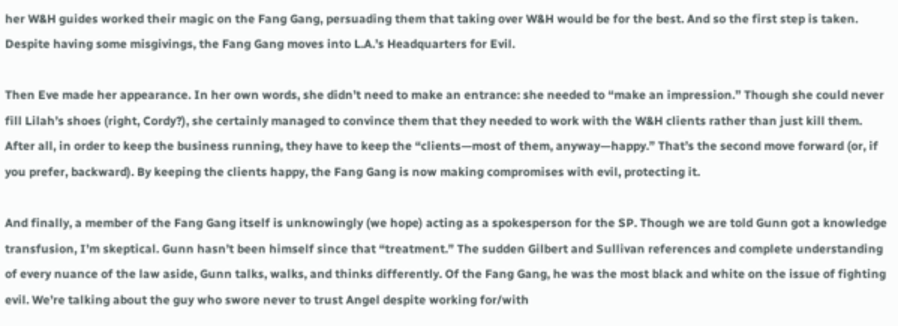her W&H guides worked their magic on the Fang Gang, persuading them that taking over W&H would be for the best. And so the first step is taken. Despite having some misgivings, the Fang Gang moves into L.A.’s Headquarters for Evil.

Then Eve made her appearance. In her own words, she didn’t need to make an entrance: she needed to “make an impression.” Though she could never fill Lilah’s shoes (right, Cordy?), she certainly managed to convince them that they needed to work with the W&H clients rather than just kill them. After all, in order to keep the business running, they have to keep the “clients—most of them, anyway—happy.” That’s the second move forward (or, if you prefer, backward). By keeping the clients happy, the Fang Gang is now making compromises with evil, protecting it.

And finally, a member of the Fang Gang itself is unknowingly (we hope) acting as a spokesperson for the SP. Though we are told Gunn got a knowledge transfusion, I’m skeptical. Gunn hasn’t been himself since that “treatment.” The sudden Gilbert and Sullivan references and complete understanding of every nuance of the law aside, Gunn talks, walks, and thinks differently. Of the Fang Gang, he was the most black and white on the issue of fighting evil. We’re talking about the guy who swore never to trust Angel despite working for/with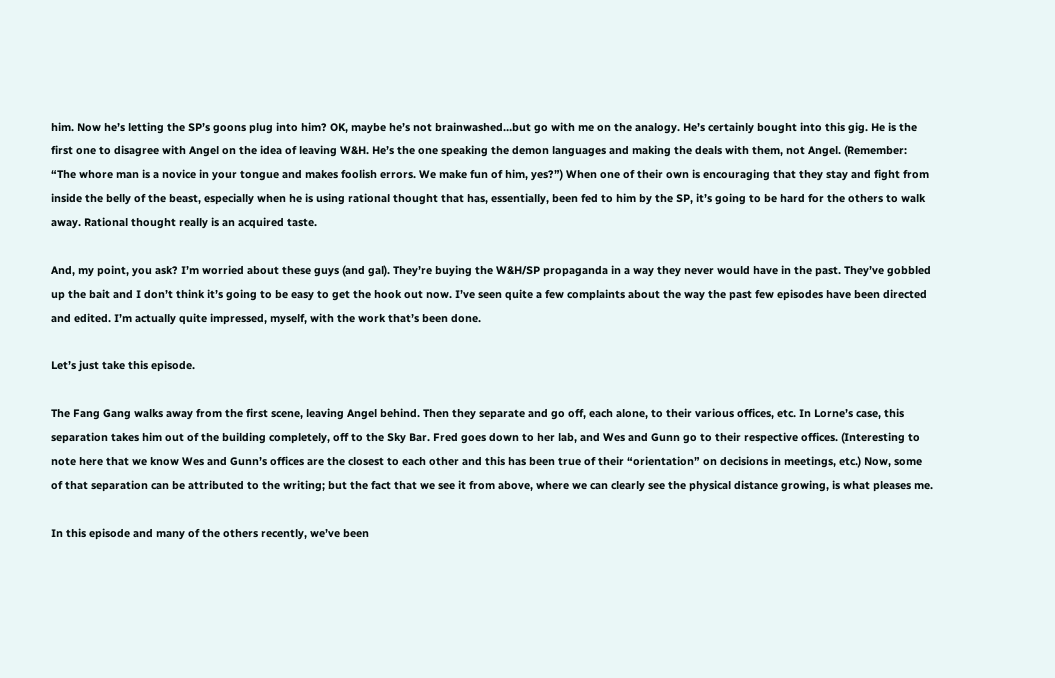him. Now he’s letting the SP’s goons plug into him? OK, maybe he’s not brainwashed…but go with me on the analogy. He’s certainly bought into this gig. He is the first one to disagree with Angel on the idea of leaving W&H. He’s the one speaking the demon languages and making the deals with them, not Angel. (Remember: “The whore man is a novice in your tongue and makes foolish errors. We make fun of him, yes?”) When one of their own is encouraging that they stay and fight from inside the belly of the beast, especially when he is using rational thought that has, essentially, been fed to him by the SP, it’s going to be hard for the others to walk away. Rational thought really is an acquired taste.

And, my point, you ask? I’m worried about these guys (and gal). They’re buying the W&H/SP propaganda in a way they never would have in the past. They’ve gobbled up the bait and I don’t think it’s going to be easy to get the hook out now. I’ve seen quite a few complaints about the way the past few episodes have been directed and edited. I’m actually quite impressed, myself, with the work that’s been done.

Let’s just take this episode.

The Fang Gang walks away from the first scene, leaving Angel behind. Then they separate and go off, each alone, to their various offices, etc. In Lorne’s case, this separation takes him out of the building completely, off to the Sky Bar. Fred goes down to her lab, and Wes and Gunn go to their respective offices. (Interesting to note here that we know Wes and Gunn’s offices are the closest to each other and this has been true of their “orientation” on decisions in meetings, etc.) Now, some of that separation can be attributed to the writing; but the fact that we see it from above, where we can clearly see the physical distance growing, is what pleases me.

In this episode and many of the others recently, we’ve been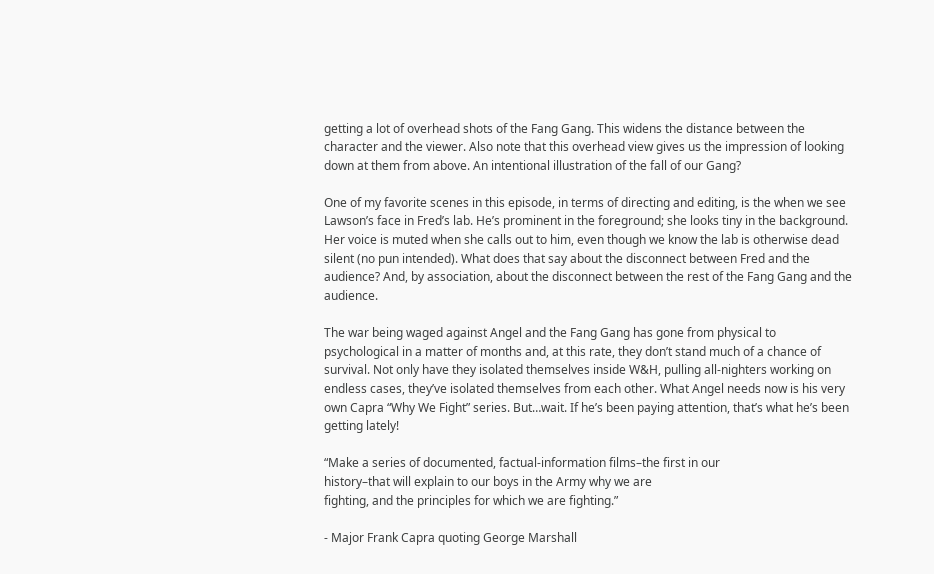getting a lot of overhead shots of the Fang Gang. This widens the distance between the character and the viewer. Also note that this overhead view gives us the impression of looking down at them from above. An intentional illustration of the fall of our Gang?

One of my favorite scenes in this episode, in terms of directing and editing, is the when we see Lawson’s face in Fred’s lab. He’s prominent in the foreground; she looks tiny in the background. Her voice is muted when she calls out to him, even though we know the lab is otherwise dead silent (no pun intended). What does that say about the disconnect between Fred and the audience? And, by association, about the disconnect between the rest of the Fang Gang and the audience.

The war being waged against Angel and the Fang Gang has gone from physical to psychological in a matter of months and, at this rate, they don’t stand much of a chance of survival. Not only have they isolated themselves inside W&H, pulling all-nighters working on endless cases, they’ve isolated themselves from each other. What Angel needs now is his very own Capra “Why We Fight” series. But…wait. If he’s been paying attention, that’s what he’s been getting lately!

“Make a series of documented, factual-information films–the first in our
history–that will explain to our boys in the Army why we are
fighting, and the principles for which we are fighting.”

- Major Frank Capra quoting George Marshall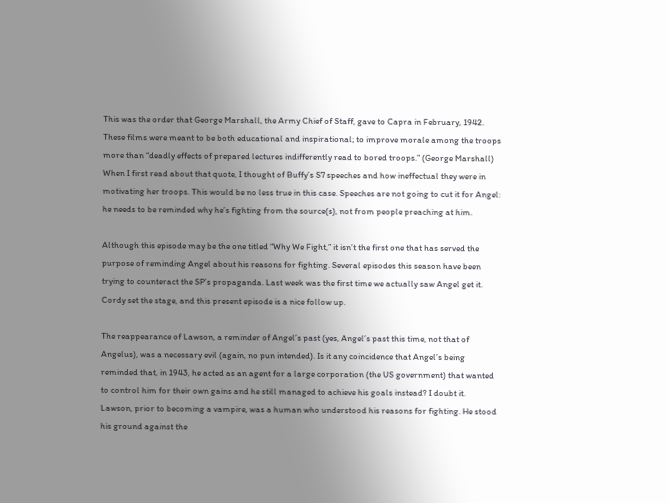This was the order that George Marshall, the Army Chief of Staff, gave to Capra in February, 1942. These films were meant to be both educational and inspirational; to improve morale among the troops more than “deadly effects of prepared lectures indifferently read to bored troops.” (George Marshall) When I first read about that quote, I thought of Buffy’s S7 speeches and how ineffectual they were in motivating her troops. This would be no less true in this case. Speeches are not going to cut it for Angel: he needs to be reminded why he’s fighting from the source(s), not from people preaching at him.

Although this episode may be the one titled “Why We Fight,” it isn’t the first one that has served the purpose of reminding Angel about his reasons for fighting. Several episodes this season have been trying to counteract the SP’s propaganda. Last week was the first time we actually saw Angel get it. Cordy set the stage, and this present episode is a nice follow up.

The reappearance of Lawson, a reminder of Angel’s past (yes, Angel’s past this time, not that of Angelus), was a necessary evil (again, no pun intended). Is it any coincidence that Angel’s being reminded that, in 1943, he acted as an agent for a large corporation (the US government) that wanted to control him for their own gains and he still managed to achieve his goals instead? I doubt it. Lawson, prior to becoming a vampire, was a human who understood his reasons for fighting. He stood his ground against the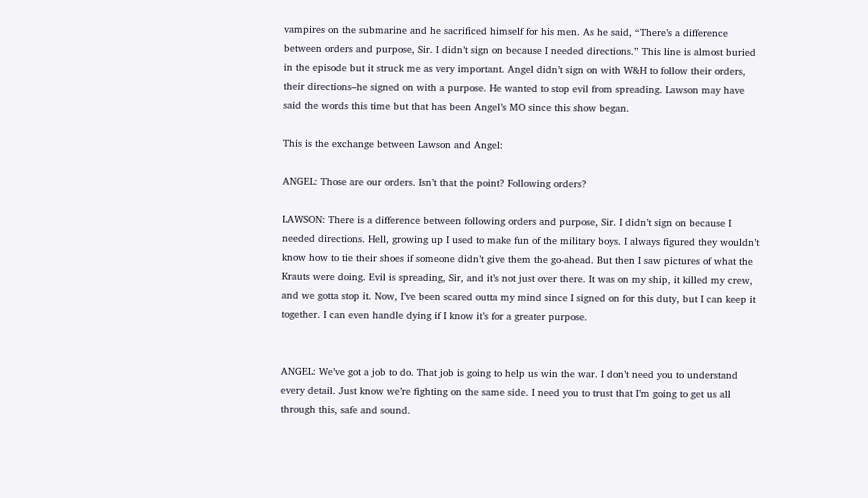vampires on the submarine and he sacrificed himself for his men. As he said, “There’s a difference between orders and purpose, Sir. I didn’t sign on because I needed directions.” This line is almost buried in the episode but it struck me as very important. Angel didn’t sign on with W&H to follow their orders, their directions–he signed on with a purpose. He wanted to stop evil from spreading. Lawson may have said the words this time but that has been Angel’s MO since this show began.

This is the exchange between Lawson and Angel:

ANGEL: Those are our orders. Isn’t that the point? Following orders?

LAWSON: There is a difference between following orders and purpose, Sir. I didn’t sign on because I needed directions. Hell, growing up I used to make fun of the military boys. I always figured they wouldn’t know how to tie their shoes if someone didn’t give them the go-ahead. But then I saw pictures of what the Krauts were doing. Evil is spreading, Sir, and it’s not just over there. It was on my ship, it killed my crew, and we gotta stop it. Now, I’ve been scared outta my mind since I signed on for this duty, but I can keep it together. I can even handle dying if I know it’s for a greater purpose.


ANGEL: We’ve got a job to do. That job is going to help us win the war. I don’t need you to understand every detail. Just know we’re fighting on the same side. I need you to trust that I’m going to get us all through this, safe and sound.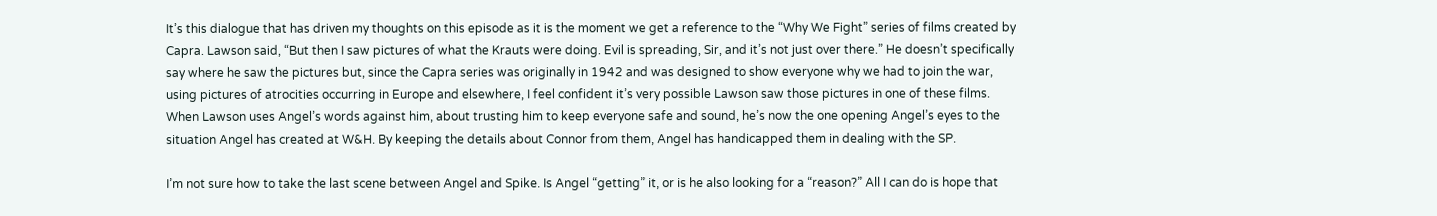It’s this dialogue that has driven my thoughts on this episode as it is the moment we get a reference to the “Why We Fight” series of films created by Capra. Lawson said, “But then I saw pictures of what the Krauts were doing. Evil is spreading, Sir, and it’s not just over there.” He doesn’t specifically say where he saw the pictures but, since the Capra series was originally in 1942 and was designed to show everyone why we had to join the war, using pictures of atrocities occurring in Europe and elsewhere, I feel confident it’s very possible Lawson saw those pictures in one of these films. When Lawson uses Angel’s words against him, about trusting him to keep everyone safe and sound, he’s now the one opening Angel’s eyes to the situation Angel has created at W&H. By keeping the details about Connor from them, Angel has handicapped them in dealing with the SP.

I’m not sure how to take the last scene between Angel and Spike. Is Angel “getting” it, or is he also looking for a “reason?” All I can do is hope that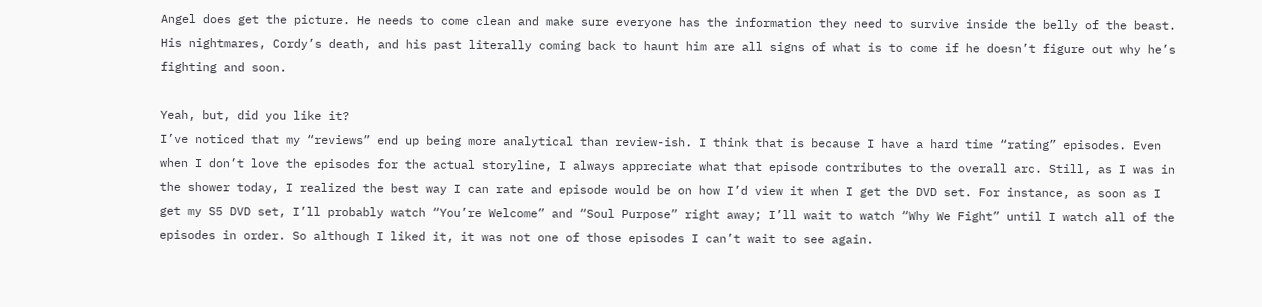Angel does get the picture. He needs to come clean and make sure everyone has the information they need to survive inside the belly of the beast. His nightmares, Cordy’s death, and his past literally coming back to haunt him are all signs of what is to come if he doesn’t figure out why he’s fighting and soon.

Yeah, but, did you like it?
I’ve noticed that my “reviews” end up being more analytical than review-ish. I think that is because I have a hard time “rating” episodes. Even when I don’t love the episodes for the actual storyline, I always appreciate what that episode contributes to the overall arc. Still, as I was in the shower today, I realized the best way I can rate and episode would be on how I’d view it when I get the DVD set. For instance, as soon as I get my S5 DVD set, I’ll probably watch “You’re Welcome” and “Soul Purpose” right away; I’ll wait to watch “Why We Fight” until I watch all of the episodes in order. So although I liked it, it was not one of those episodes I can’t wait to see again.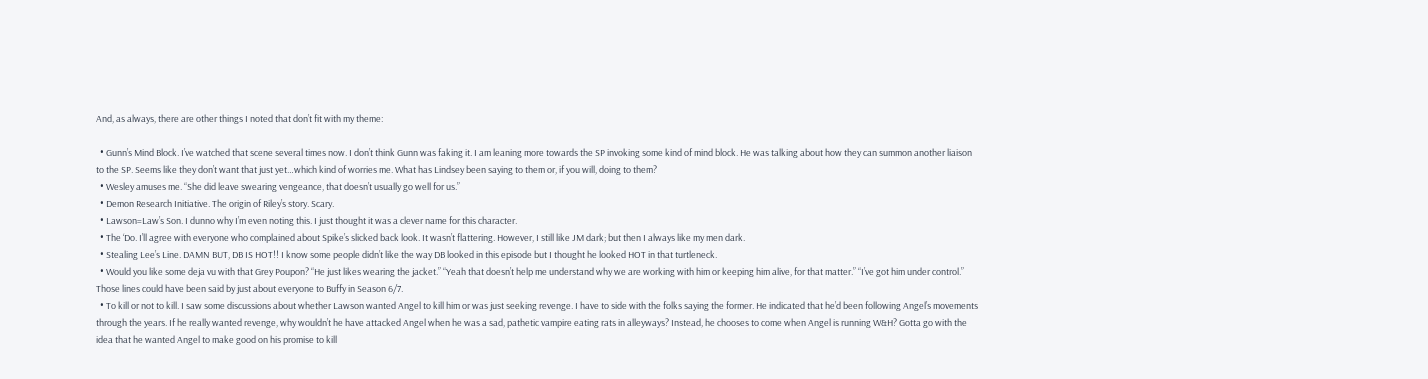And, as always, there are other things I noted that don’t fit with my theme:

  • Gunn’s Mind Block. I’ve watched that scene several times now. I don’t think Gunn was faking it. I am leaning more towards the SP invoking some kind of mind block. He was talking about how they can summon another liaison to the SP. Seems like they don’t want that just yet…which kind of worries me. What has Lindsey been saying to them or, if you will, doing to them?
  • Wesley amuses me. “She did leave swearing vengeance, that doesn’t usually go well for us.”
  • Demon Research Initiative. The origin of Riley’s story. Scary.
  • Lawson=Law’s Son. I dunno why I’m even noting this. I just thought it was a clever name for this character.
  • The ‘Do. I’ll agree with everyone who complained about Spike’s slicked back look. It wasn’t flattering. However, I still like JM dark; but then I always like my men dark.
  • Stealing Lee’s Line. DAMN BUT, DB IS HOT!! I know some people didn’t like the way DB looked in this episode but I thought he looked HOT in that turtleneck.
  • Would you like some deja vu with that Grey Poupon? “He just likes wearing the jacket.” “Yeah that doesn’t help me understand why we are working with him or keeping him alive, for that matter.” “I’ve got him under control.” Those lines could have been said by just about everyone to Buffy in Season 6/7.
  • To kill or not to kill. I saw some discussions about whether Lawson wanted Angel to kill him or was just seeking revenge. I have to side with the folks saying the former. He indicated that he’d been following Angel’s movements through the years. If he really wanted revenge, why wouldn’t he have attacked Angel when he was a sad, pathetic vampire eating rats in alleyways? Instead, he chooses to come when Angel is running W&H? Gotta go with the idea that he wanted Angel to make good on his promise to kill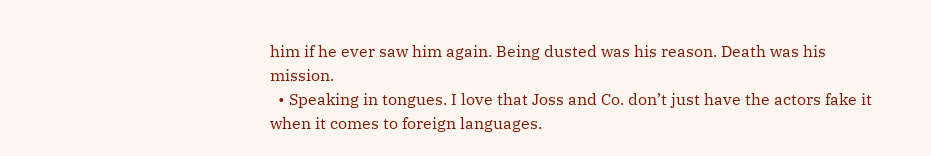him if he ever saw him again. Being dusted was his reason. Death was his mission.
  • Speaking in tongues. I love that Joss and Co. don’t just have the actors fake it when it comes to foreign languages.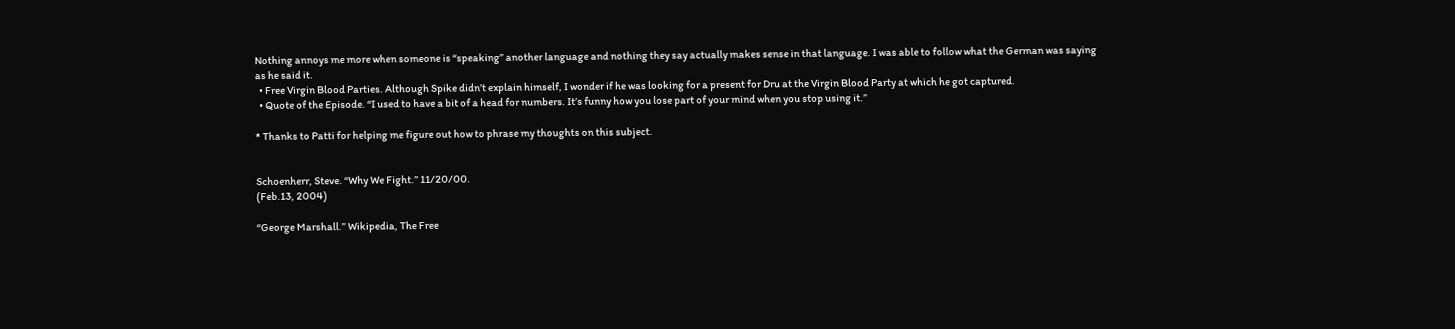Nothing annoys me more when someone is “speaking” another language and nothing they say actually makes sense in that language. I was able to follow what the German was saying as he said it.
  • Free Virgin Blood Parties. Although Spike didn’t explain himself, I wonder if he was looking for a present for Dru at the Virgin Blood Party at which he got captured.
  • Quote of the Episode. “I used to have a bit of a head for numbers. It’s funny how you lose part of your mind when you stop using it.”

* Thanks to Patti for helping me figure out how to phrase my thoughts on this subject.


Schoenherr, Steve. “Why We Fight.” 11/20/00.
(Feb.13, 2004)

“George Marshall.” Wikipedia, The Free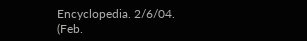Encyclopedia. 2/6/04.
(Feb.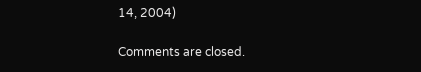14, 2004)

Comments are closed.